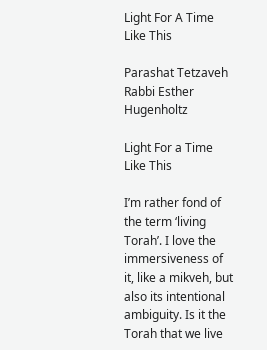Light For A Time Like This

Parashat Tetzaveh
Rabbi Esther Hugenholtz

Light For a Time Like This

I’m rather fond of the term ‘living Torah’. I love the immersiveness of it, like a mikveh, but also its intentional ambiguity. Is it the Torah that we live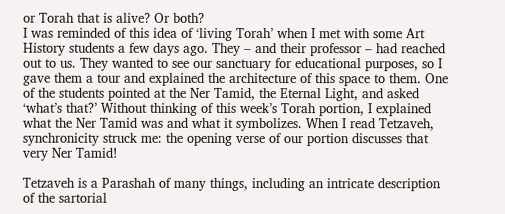or Torah that is alive? Or both?
I was reminded of this idea of ‘living Torah’ when I met with some Art History students a few days ago. They – and their professor – had reached out to us. They wanted to see our sanctuary for educational purposes, so I gave them a tour and explained the architecture of this space to them. One of the students pointed at the Ner Tamid, the Eternal Light, and asked ‘what’s that?’ Without thinking of this week’s Torah portion, I explained what the Ner Tamid was and what it symbolizes. When I read Tetzaveh, synchronicity struck me: the opening verse of our portion discusses that very Ner Tamid!

Tetzaveh is a Parashah of many things, including an intricate description of the sartorial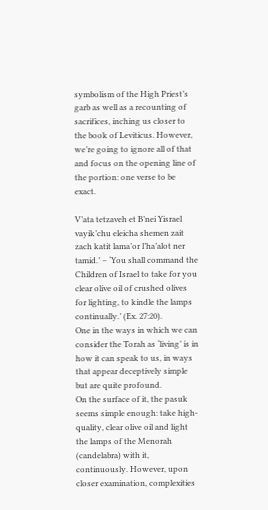symbolism of the High Priest’s garb as well as a recounting of sacrifices, inching us closer to the book of Leviticus. However, we’re going to ignore all of that and focus on the opening line of the portion: one verse to be exact.

V’ata tetzaveh et B’nei Yisrael vayik’chu eleicha shemen zait zach katit lama’or l’ha’alot ner tamid.’ – ‘You shall command the Children of Israel to take for you clear olive oil of crushed olives for lighting, to kindle the lamps continually.’ (Ex. 27:20).
One in the ways in which we can consider the Torah as ‘living’ is in how it can speak to us, in ways that appear deceptively simple but are quite profound.
On the surface of it, the pasuk seems simple enough: take high-quality, clear olive oil and light the lamps of the Menorah (candelabra) with it, continuously. However, upon closer examination, complexities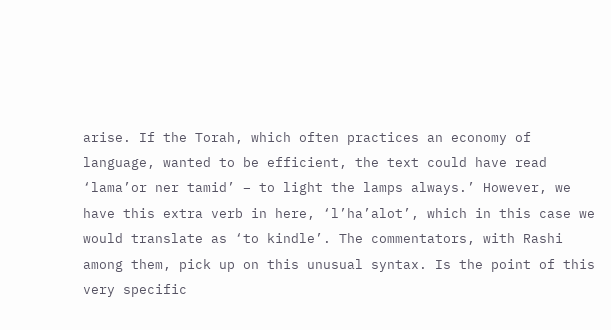arise. If the Torah, which often practices an economy of language, wanted to be efficient, the text could have read ‘lama’or ner tamid’ – to light the lamps always.’ However, we have this extra verb in here, ‘l’ha’alot’, which in this case we would translate as ‘to kindle’. The commentators, with Rashi among them, pick up on this unusual syntax. Is the point of this very specific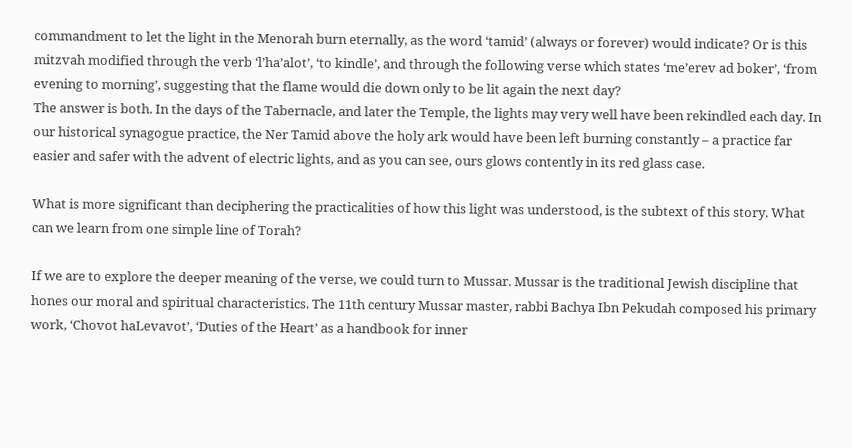commandment to let the light in the Menorah burn eternally, as the word ‘tamid’ (always or forever) would indicate? Or is this mitzvah modified through the verb ‘l’ha’alot’, ‘to kindle’, and through the following verse which states ‘me’erev ad boker’, ‘from evening to morning’, suggesting that the flame would die down only to be lit again the next day?
The answer is both. In the days of the Tabernacle, and later the Temple, the lights may very well have been rekindled each day. In our historical synagogue practice, the Ner Tamid above the holy ark would have been left burning constantly – a practice far easier and safer with the advent of electric lights, and as you can see, ours glows contently in its red glass case.

What is more significant than deciphering the practicalities of how this light was understood, is the subtext of this story. What can we learn from one simple line of Torah?

If we are to explore the deeper meaning of the verse, we could turn to Mussar. Mussar is the traditional Jewish discipline that hones our moral and spiritual characteristics. The 11th century Mussar master, rabbi Bachya Ibn Pekudah composed his primary work, ‘Chovot haLevavot’, ‘Duties of the Heart’ as a handbook for inner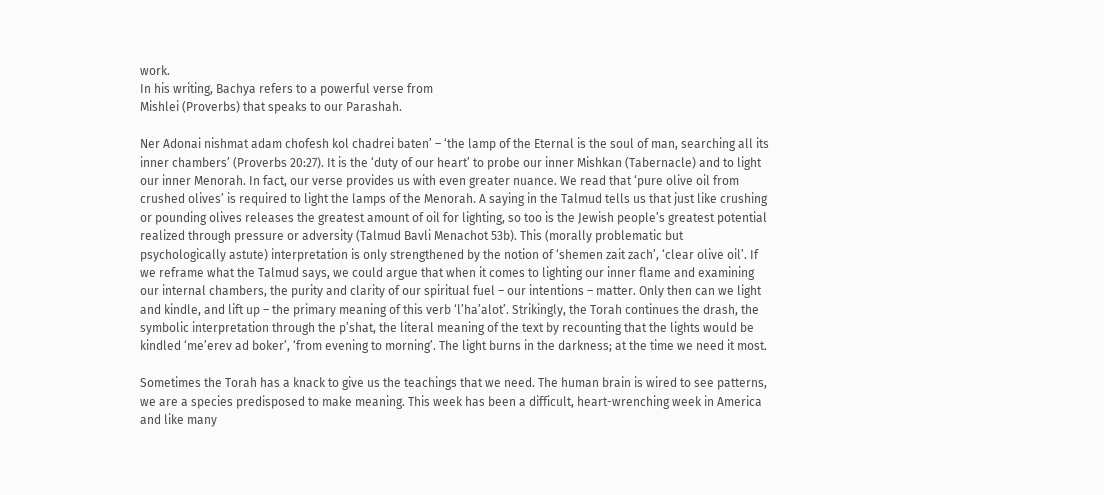work.
In his writing, Bachya refers to a powerful verse from
Mishlei (Proverbs) that speaks to our Parashah.

Ner Adonai nishmat adam chofesh kol chadrei baten’ – ‘the lamp of the Eternal is the soul of man, searching all its inner chambers’ (Proverbs 20:27). It is the ‘duty of our heart’ to probe our inner Mishkan (Tabernacle) and to light our inner Menorah. In fact, our verse provides us with even greater nuance. We read that ‘pure olive oil from crushed olives’ is required to light the lamps of the Menorah. A saying in the Talmud tells us that just like crushing or pounding olives releases the greatest amount of oil for lighting, so too is the Jewish people’s greatest potential realized through pressure or adversity (Talmud Bavli Menachot 53b). This (morally problematic but psychologically astute) interpretation is only strengthened by the notion of ‘shemen zait zach’, ‘clear olive oil’. If we reframe what the Talmud says, we could argue that when it comes to lighting our inner flame and examining our internal chambers, the purity and clarity of our spiritual fuel – our intentions – matter. Only then can we light and kindle, and lift up – the primary meaning of this verb ‘l’ha’alot’. Strikingly, the Torah continues the drash, the symbolic interpretation through the p’shat, the literal meaning of the text by recounting that the lights would be kindled ‘me’erev ad boker’, ‘from evening to morning’. The light burns in the darkness; at the time we need it most.

Sometimes the Torah has a knack to give us the teachings that we need. The human brain is wired to see patterns, we are a species predisposed to make meaning. This week has been a difficult, heart-wrenching week in America and like many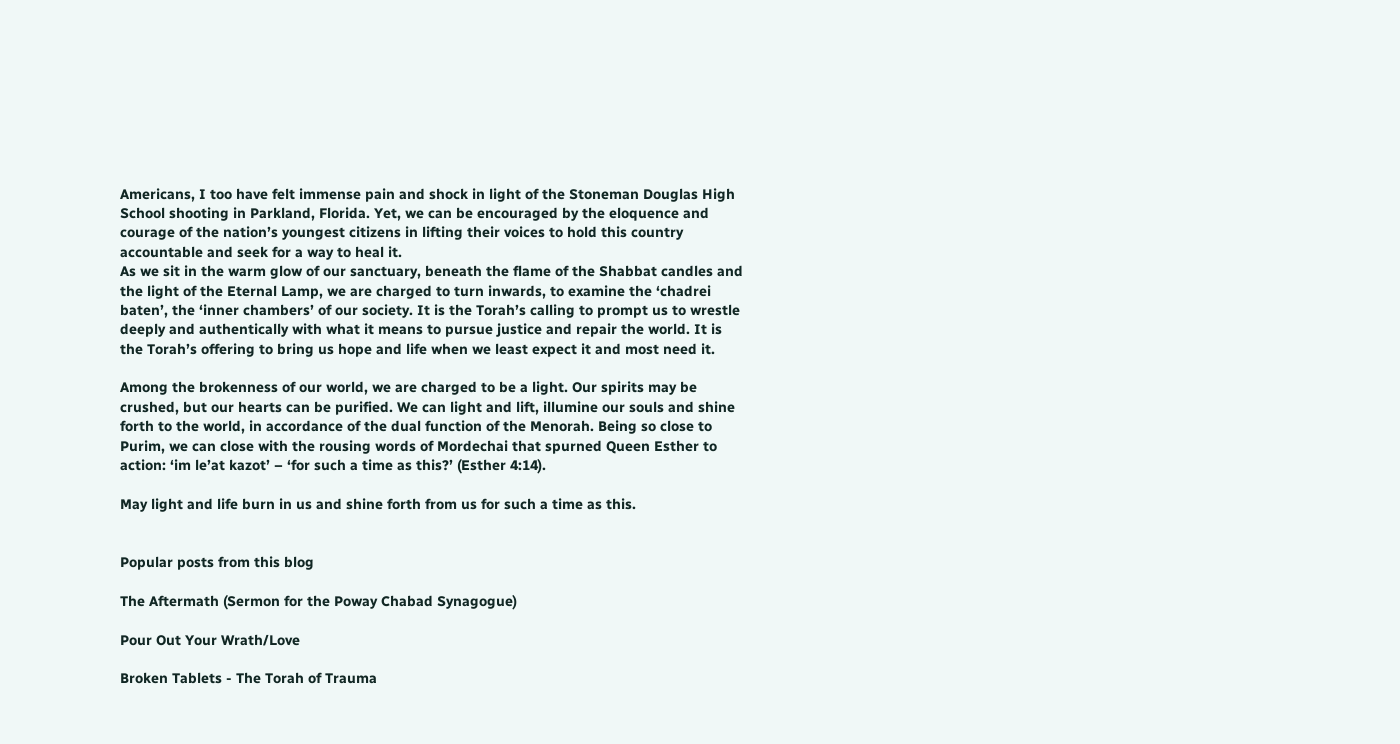Americans, I too have felt immense pain and shock in light of the Stoneman Douglas High School shooting in Parkland, Florida. Yet, we can be encouraged by the eloquence and courage of the nation’s youngest citizens in lifting their voices to hold this country accountable and seek for a way to heal it.
As we sit in the warm glow of our sanctuary, beneath the flame of the Shabbat candles and the light of the Eternal Lamp, we are charged to turn inwards, to examine the ‘chadrei baten’, the ‘inner chambers’ of our society. It is the Torah’s calling to prompt us to wrestle deeply and authentically with what it means to pursue justice and repair the world. It is the Torah’s offering to bring us hope and life when we least expect it and most need it.

Among the brokenness of our world, we are charged to be a light. Our spirits may be crushed, but our hearts can be purified. We can light and lift, illumine our souls and shine forth to the world, in accordance of the dual function of the Menorah. Being so close to Purim, we can close with the rousing words of Mordechai that spurned Queen Esther to action: ‘im le’at kazot’ – ‘for such a time as this?’ (Esther 4:14).

May light and life burn in us and shine forth from us for such a time as this.


Popular posts from this blog

The Aftermath (Sermon for the Poway Chabad Synagogue)

Pour Out Your Wrath/Love

Broken Tablets - The Torah of Trauma